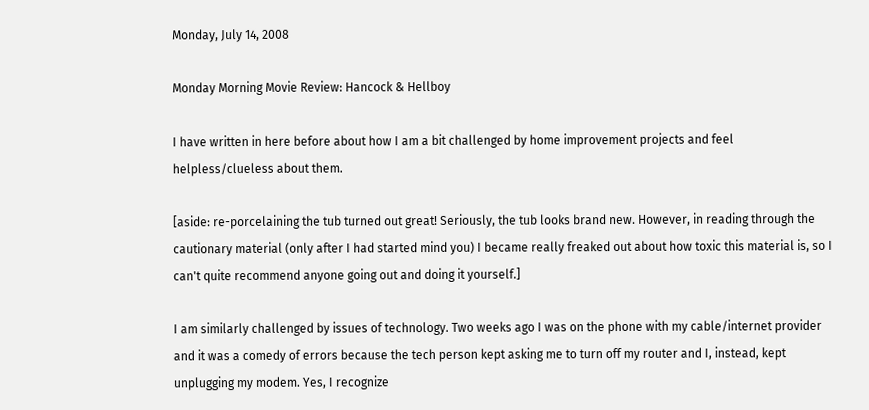Monday, July 14, 2008

Monday Morning Movie Review: Hancock & Hellboy

I have written in here before about how I am a bit challenged by home improvement projects and feel helpless/clueless about them.

[aside: re-porcelaining the tub turned out great! Seriously, the tub looks brand new. However, in reading through the cautionary material (only after I had started mind you) I became really freaked out about how toxic this material is, so I can't quite recommend anyone going out and doing it yourself.]

I am similarly challenged by issues of technology. Two weeks ago I was on the phone with my cable/internet provider and it was a comedy of errors because the tech person kept asking me to turn off my router and I, instead, kept unplugging my modem. Yes, I recognize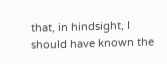that, in hindsight, I should have known the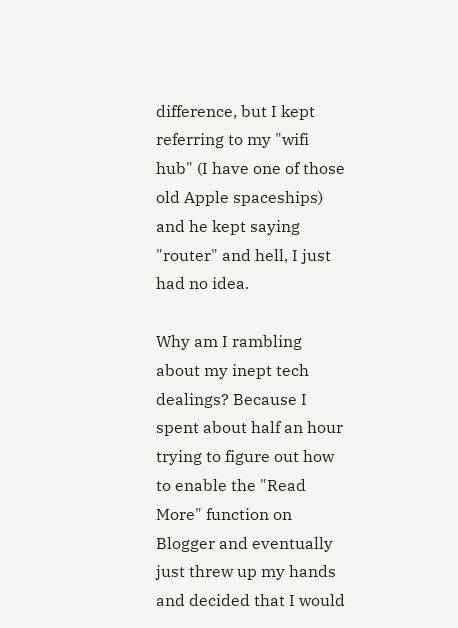difference, but I kept referring to my "wifi hub" (I have one of those old Apple spaceships) and he kept saying "router" and hell, I just had no idea.

Why am I rambling about my inept tech dealings? Because I spent about half an hour trying to figure out how to enable the "Read More" function on Blogger and eventually just threw up my hands and decided that I would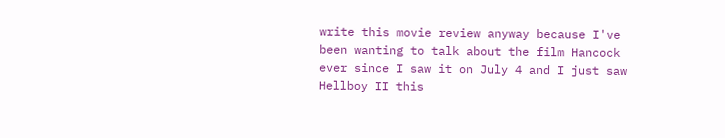write this movie review anyway because I've been wanting to talk about the film Hancock ever since I saw it on July 4 and I just saw Hellboy II this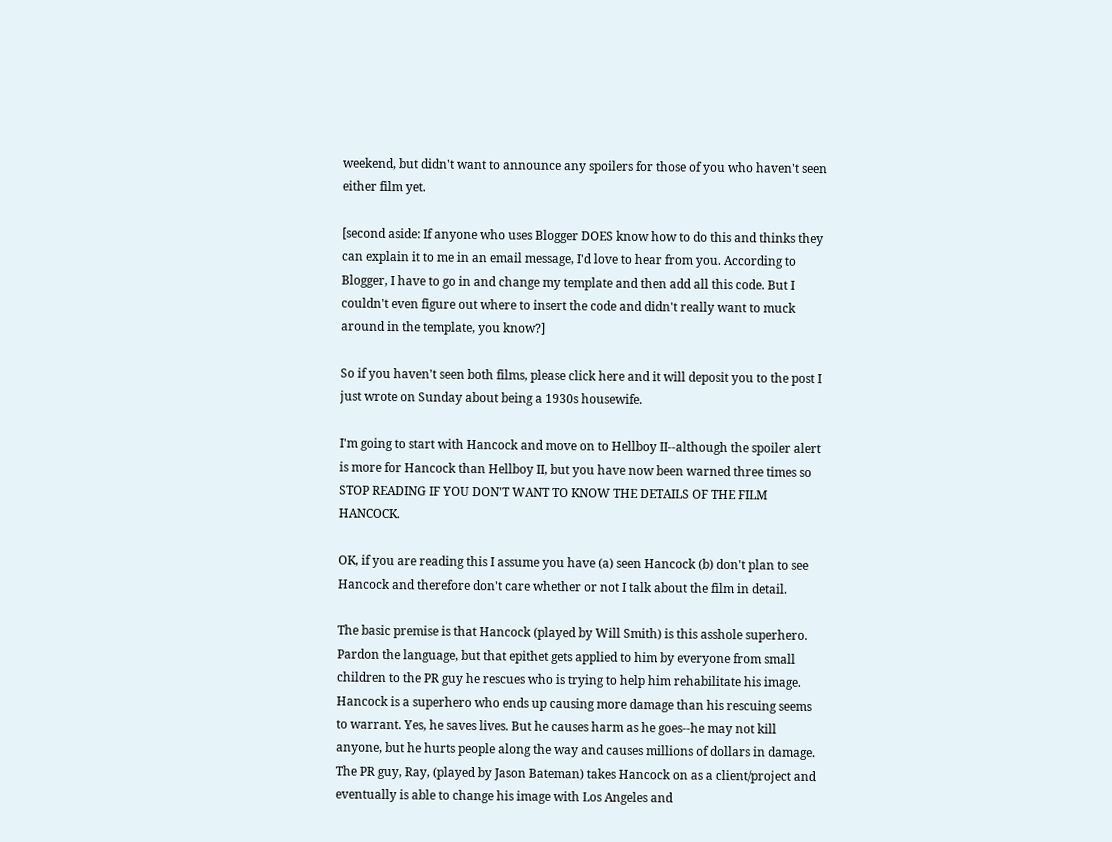weekend, but didn't want to announce any spoilers for those of you who haven't seen either film yet.

[second aside: If anyone who uses Blogger DOES know how to do this and thinks they can explain it to me in an email message, I'd love to hear from you. According to Blogger, I have to go in and change my template and then add all this code. But I couldn't even figure out where to insert the code and didn't really want to muck around in the template, you know?]

So if you haven't seen both films, please click here and it will deposit you to the post I just wrote on Sunday about being a 1930s housewife.

I'm going to start with Hancock and move on to Hellboy II--although the spoiler alert is more for Hancock than Hellboy II, but you have now been warned three times so STOP READING IF YOU DON'T WANT TO KNOW THE DETAILS OF THE FILM HANCOCK.

OK, if you are reading this I assume you have (a) seen Hancock (b) don't plan to see Hancock and therefore don't care whether or not I talk about the film in detail.

The basic premise is that Hancock (played by Will Smith) is this asshole superhero. Pardon the language, but that epithet gets applied to him by everyone from small children to the PR guy he rescues who is trying to help him rehabilitate his image. Hancock is a superhero who ends up causing more damage than his rescuing seems to warrant. Yes, he saves lives. But he causes harm as he goes--he may not kill anyone, but he hurts people along the way and causes millions of dollars in damage. The PR guy, Ray, (played by Jason Bateman) takes Hancock on as a client/project and eventually is able to change his image with Los Angeles and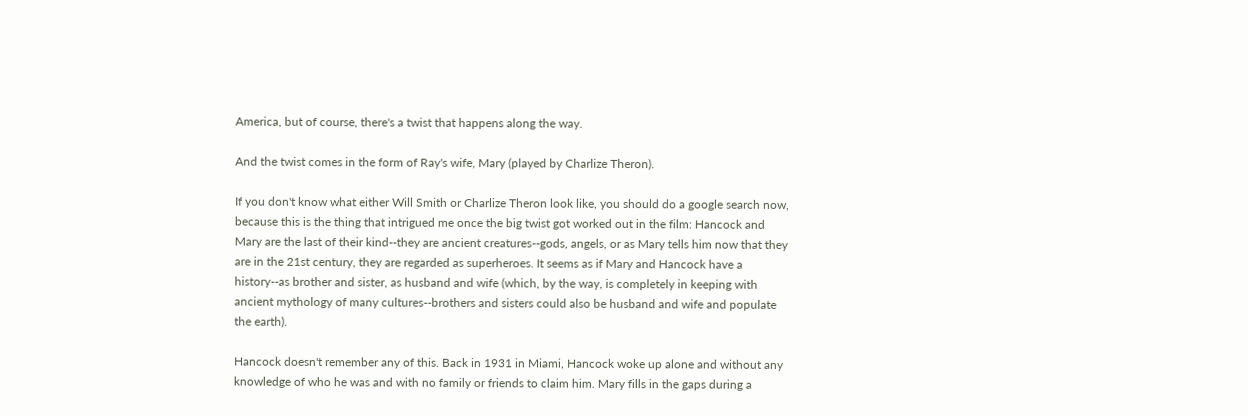America, but of course, there's a twist that happens along the way.

And the twist comes in the form of Ray's wife, Mary (played by Charlize Theron).

If you don't know what either Will Smith or Charlize Theron look like, you should do a google search now, because this is the thing that intrigued me once the big twist got worked out in the film: Hancock and Mary are the last of their kind--they are ancient creatures--gods, angels, or as Mary tells him now that they are in the 21st century, they are regarded as superheroes. It seems as if Mary and Hancock have a history--as brother and sister, as husband and wife (which, by the way, is completely in keeping with ancient mythology of many cultures--brothers and sisters could also be husband and wife and populate the earth).

Hancock doesn't remember any of this. Back in 1931 in Miami, Hancock woke up alone and without any knowledge of who he was and with no family or friends to claim him. Mary fills in the gaps during a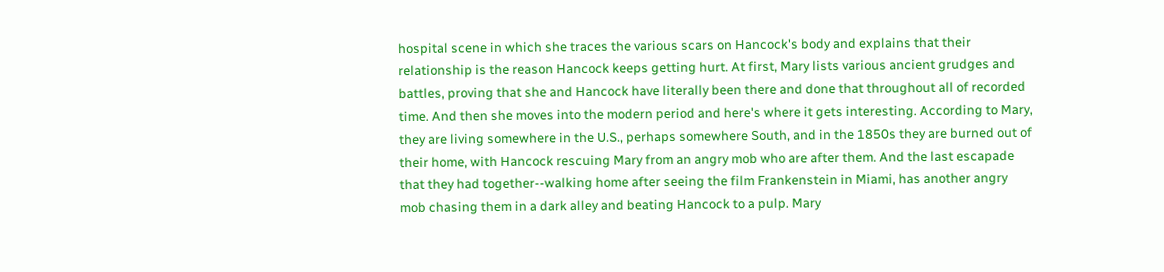hospital scene in which she traces the various scars on Hancock's body and explains that their relationship is the reason Hancock keeps getting hurt. At first, Mary lists various ancient grudges and battles, proving that she and Hancock have literally been there and done that throughout all of recorded time. And then she moves into the modern period and here's where it gets interesting. According to Mary, they are living somewhere in the U.S., perhaps somewhere South, and in the 1850s they are burned out of their home, with Hancock rescuing Mary from an angry mob who are after them. And the last escapade that they had together--walking home after seeing the film Frankenstein in Miami, has another angry mob chasing them in a dark alley and beating Hancock to a pulp. Mary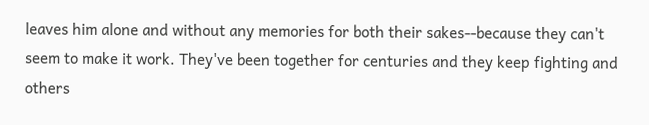leaves him alone and without any memories for both their sakes--because they can't seem to make it work. They've been together for centuries and they keep fighting and others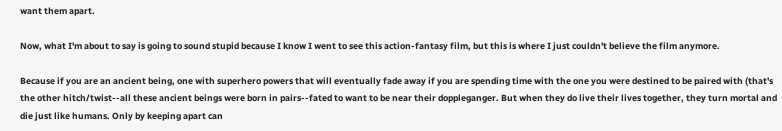want them apart.

Now, what I'm about to say is going to sound stupid because I know I went to see this action-fantasy film, but this is where I just couldn't believe the film anymore.

Because if you are an ancient being, one with superhero powers that will eventually fade away if you are spending time with the one you were destined to be paired with (that's the other hitch/twist--all these ancient beings were born in pairs--fated to want to be near their doppleganger. But when they do live their lives together, they turn mortal and die just like humans. Only by keeping apart can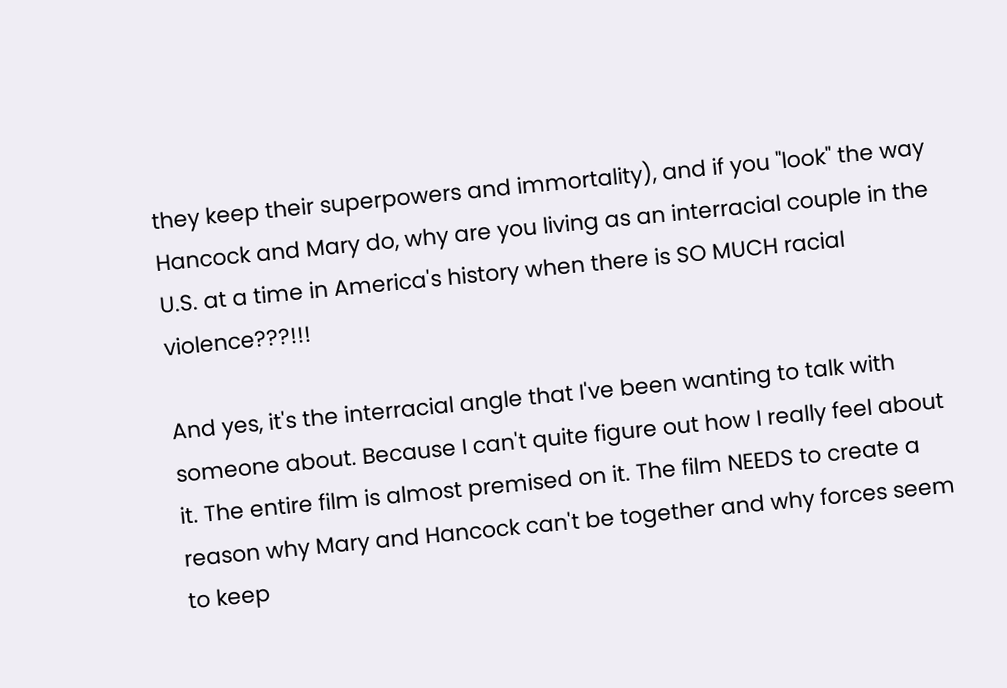they keep their superpowers and immortality), and if you "look" the way Hancock and Mary do, why are you living as an interracial couple in the U.S. at a time in America's history when there is SO MUCH racial violence???!!!

And yes, it's the interracial angle that I've been wanting to talk with someone about. Because I can't quite figure out how I really feel about it. The entire film is almost premised on it. The film NEEDS to create a reason why Mary and Hancock can't be together and why forces seem to keep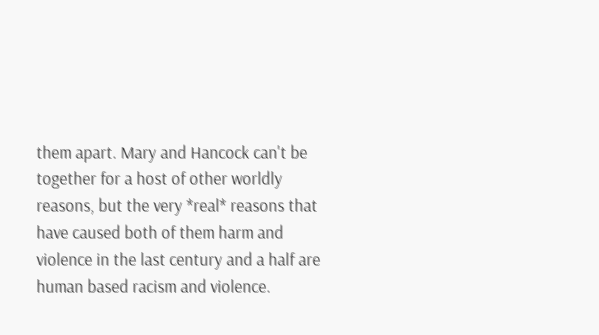them apart. Mary and Hancock can't be together for a host of other worldly reasons, but the very *real* reasons that have caused both of them harm and violence in the last century and a half are human based racism and violence.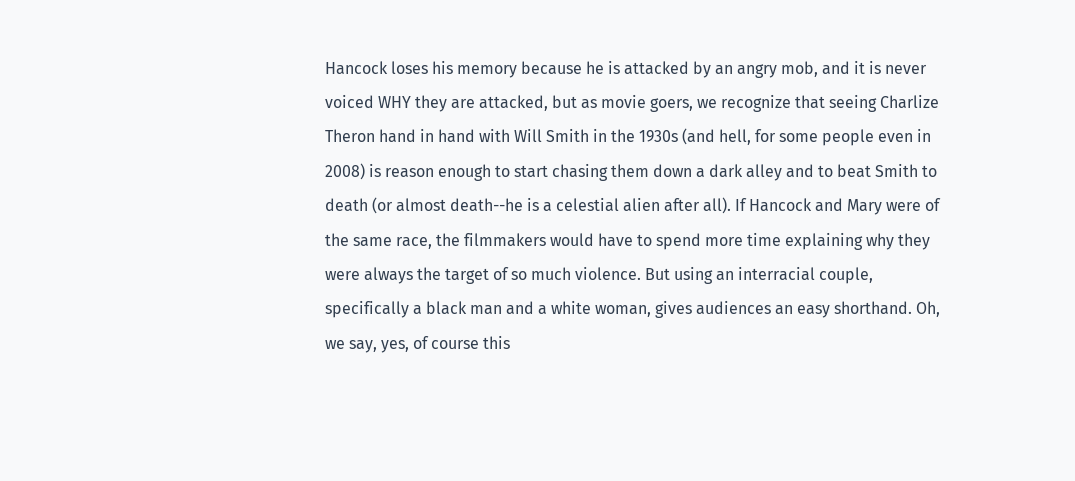Hancock loses his memory because he is attacked by an angry mob, and it is never voiced WHY they are attacked, but as movie goers, we recognize that seeing Charlize Theron hand in hand with Will Smith in the 1930s (and hell, for some people even in 2008) is reason enough to start chasing them down a dark alley and to beat Smith to death (or almost death--he is a celestial alien after all). If Hancock and Mary were of the same race, the filmmakers would have to spend more time explaining why they were always the target of so much violence. But using an interracial couple, specifically a black man and a white woman, gives audiences an easy shorthand. Oh, we say, yes, of course this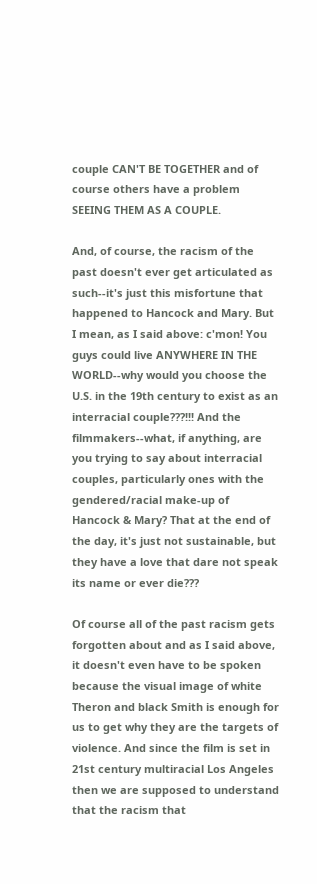couple CAN'T BE TOGETHER and of course others have a problem SEEING THEM AS A COUPLE.

And, of course, the racism of the past doesn't ever get articulated as such--it's just this misfortune that happened to Hancock and Mary. But I mean, as I said above: c'mon! You guys could live ANYWHERE IN THE WORLD--why would you choose the U.S. in the 19th century to exist as an interracial couple???!!! And the filmmakers--what, if anything, are you trying to say about interracial couples, particularly ones with the gendered/racial make-up of Hancock & Mary? That at the end of the day, it's just not sustainable, but they have a love that dare not speak its name or ever die???

Of course all of the past racism gets forgotten about and as I said above, it doesn't even have to be spoken because the visual image of white Theron and black Smith is enough for us to get why they are the targets of violence. And since the film is set in 21st century multiracial Los Angeles then we are supposed to understand that the racism that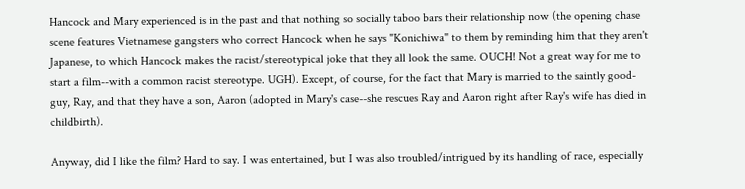Hancock and Mary experienced is in the past and that nothing so socially taboo bars their relationship now (the opening chase scene features Vietnamese gangsters who correct Hancock when he says "Konichiwa" to them by reminding him that they aren't Japanese, to which Hancock makes the racist/stereotypical joke that they all look the same. OUCH! Not a great way for me to start a film--with a common racist stereotype. UGH). Except, of course, for the fact that Mary is married to the saintly good-guy, Ray, and that they have a son, Aaron (adopted in Mary's case--she rescues Ray and Aaron right after Ray's wife has died in childbirth).

Anyway, did I like the film? Hard to say. I was entertained, but I was also troubled/intrigued by its handling of race, especially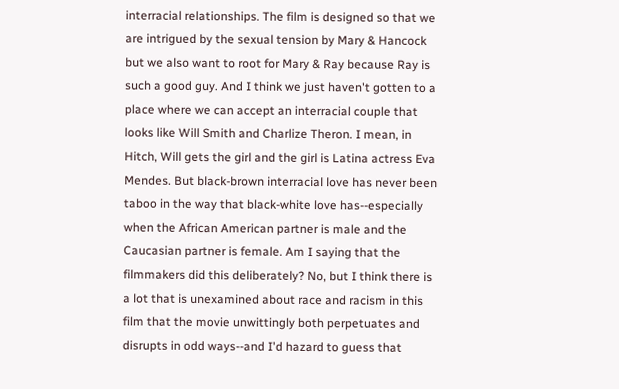interracial relationships. The film is designed so that we are intrigued by the sexual tension by Mary & Hancock but we also want to root for Mary & Ray because Ray is such a good guy. And I think we just haven't gotten to a place where we can accept an interracial couple that looks like Will Smith and Charlize Theron. I mean, in Hitch, Will gets the girl and the girl is Latina actress Eva Mendes. But black-brown interracial love has never been taboo in the way that black-white love has--especially when the African American partner is male and the Caucasian partner is female. Am I saying that the filmmakers did this deliberately? No, but I think there is a lot that is unexamined about race and racism in this film that the movie unwittingly both perpetuates and disrupts in odd ways--and I'd hazard to guess that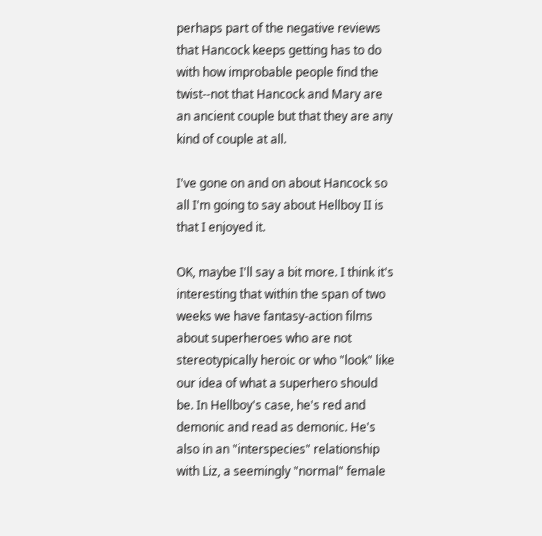perhaps part of the negative reviews that Hancock keeps getting has to do with how improbable people find the twist--not that Hancock and Mary are an ancient couple but that they are any kind of couple at all.

I've gone on and on about Hancock so all I'm going to say about Hellboy II is that I enjoyed it.

OK, maybe I'll say a bit more. I think it's interesting that within the span of two weeks we have fantasy-action films about superheroes who are not stereotypically heroic or who "look" like our idea of what a superhero should be. In Hellboy's case, he's red and demonic and read as demonic. He's also in an "interspecies" relationship with Liz, a seemingly "normal" female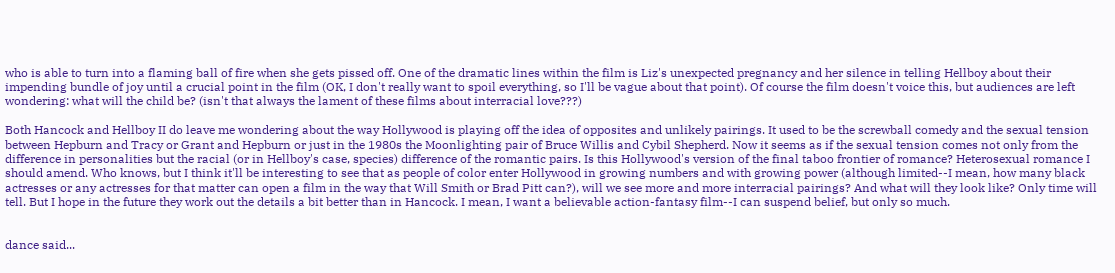who is able to turn into a flaming ball of fire when she gets pissed off. One of the dramatic lines within the film is Liz's unexpected pregnancy and her silence in telling Hellboy about their impending bundle of joy until a crucial point in the film (OK, I don't really want to spoil everything, so I'll be vague about that point). Of course the film doesn't voice this, but audiences are left wondering: what will the child be? (isn't that always the lament of these films about interracial love???)

Both Hancock and Hellboy II do leave me wondering about the way Hollywood is playing off the idea of opposites and unlikely pairings. It used to be the screwball comedy and the sexual tension between Hepburn and Tracy or Grant and Hepburn or just in the 1980s the Moonlighting pair of Bruce Willis and Cybil Shepherd. Now it seems as if the sexual tension comes not only from the difference in personalities but the racial (or in Hellboy's case, species) difference of the romantic pairs. Is this Hollywood's version of the final taboo frontier of romance? Heterosexual romance I should amend. Who knows, but I think it'll be interesting to see that as people of color enter Hollywood in growing numbers and with growing power (although limited--I mean, how many black actresses or any actresses for that matter can open a film in the way that Will Smith or Brad Pitt can?), will we see more and more interracial pairings? And what will they look like? Only time will tell. But I hope in the future they work out the details a bit better than in Hancock. I mean, I want a believable action-fantasy film--I can suspend belief, but only so much.


dance said...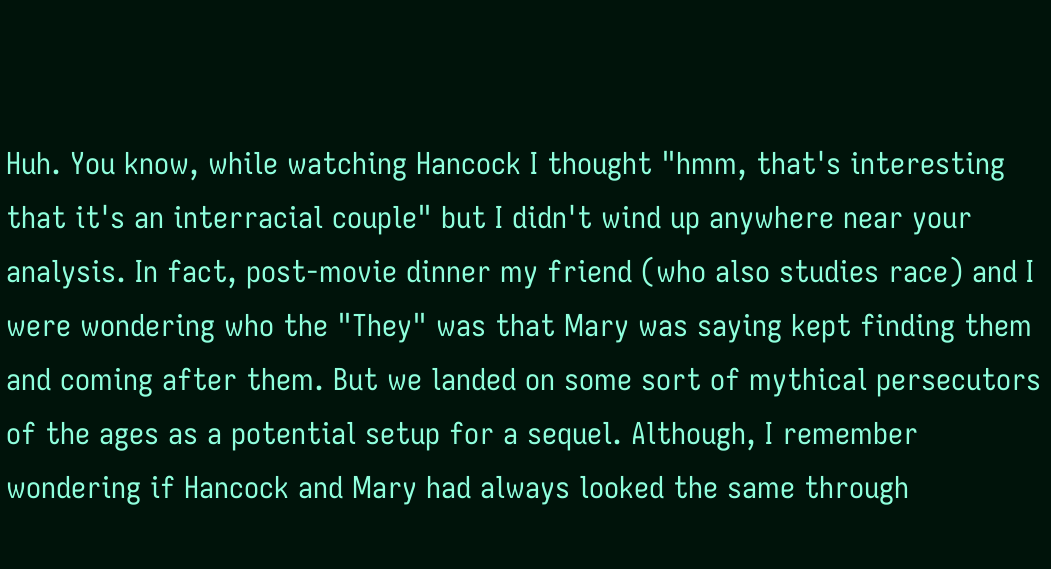Huh. You know, while watching Hancock I thought "hmm, that's interesting that it's an interracial couple" but I didn't wind up anywhere near your analysis. In fact, post-movie dinner my friend (who also studies race) and I were wondering who the "They" was that Mary was saying kept finding them and coming after them. But we landed on some sort of mythical persecutors of the ages as a potential setup for a sequel. Although, I remember wondering if Hancock and Mary had always looked the same through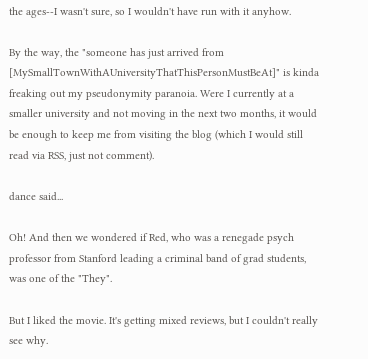the ages--I wasn't sure, so I wouldn't have run with it anyhow.

By the way, the "someone has just arrived from [MySmallTownWithAUniversityThatThisPersonMustBeAt]" is kinda freaking out my pseudonymity paranoia. Were I currently at a smaller university and not moving in the next two months, it would be enough to keep me from visiting the blog (which I would still read via RSS, just not comment).

dance said...

Oh! And then we wondered if Red, who was a renegade psych professor from Stanford leading a criminal band of grad students, was one of the "They".

But I liked the movie. It's getting mixed reviews, but I couldn't really see why.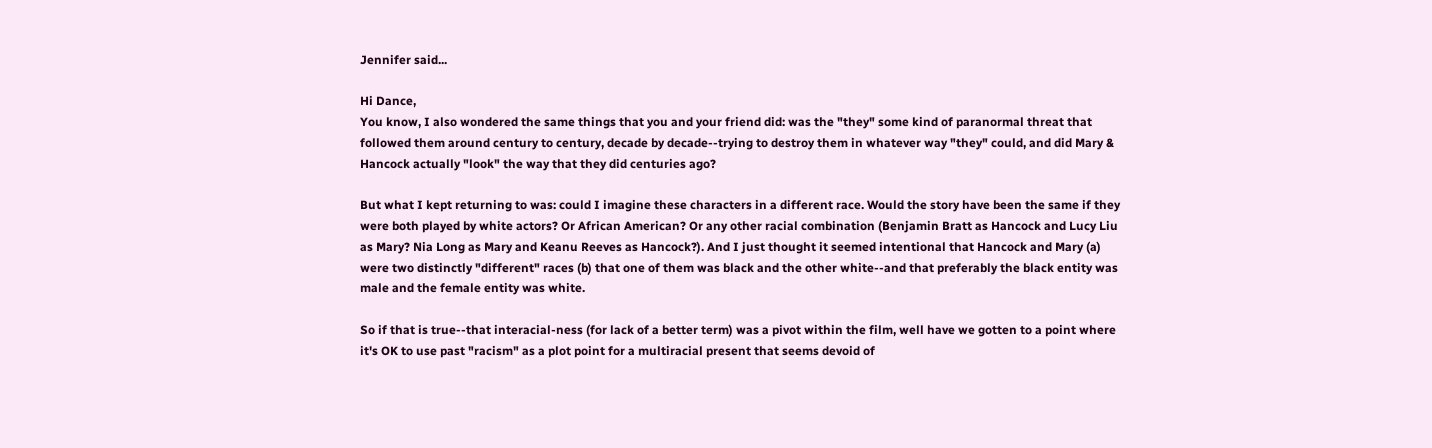Jennifer said...

Hi Dance,
You know, I also wondered the same things that you and your friend did: was the "they" some kind of paranormal threat that followed them around century to century, decade by decade--trying to destroy them in whatever way "they" could, and did Mary & Hancock actually "look" the way that they did centuries ago?

But what I kept returning to was: could I imagine these characters in a different race. Would the story have been the same if they were both played by white actors? Or African American? Or any other racial combination (Benjamin Bratt as Hancock and Lucy Liu as Mary? Nia Long as Mary and Keanu Reeves as Hancock?). And I just thought it seemed intentional that Hancock and Mary (a) were two distinctly "different" races (b) that one of them was black and the other white--and that preferably the black entity was male and the female entity was white.

So if that is true--that interacial-ness (for lack of a better term) was a pivot within the film, well have we gotten to a point where it's OK to use past "racism" as a plot point for a multiracial present that seems devoid of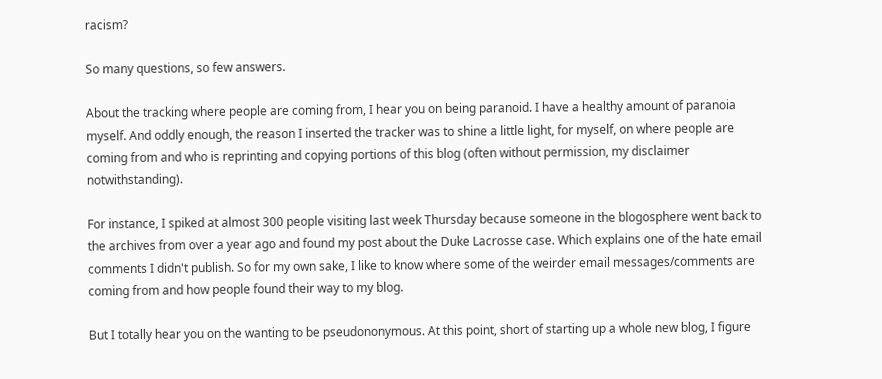racism?

So many questions, so few answers.

About the tracking where people are coming from, I hear you on being paranoid. I have a healthy amount of paranoia myself. And oddly enough, the reason I inserted the tracker was to shine a little light, for myself, on where people are coming from and who is reprinting and copying portions of this blog (often without permission, my disclaimer notwithstanding).

For instance, I spiked at almost 300 people visiting last week Thursday because someone in the blogosphere went back to the archives from over a year ago and found my post about the Duke Lacrosse case. Which explains one of the hate email comments I didn't publish. So for my own sake, I like to know where some of the weirder email messages/comments are coming from and how people found their way to my blog.

But I totally hear you on the wanting to be pseudononymous. At this point, short of starting up a whole new blog, I figure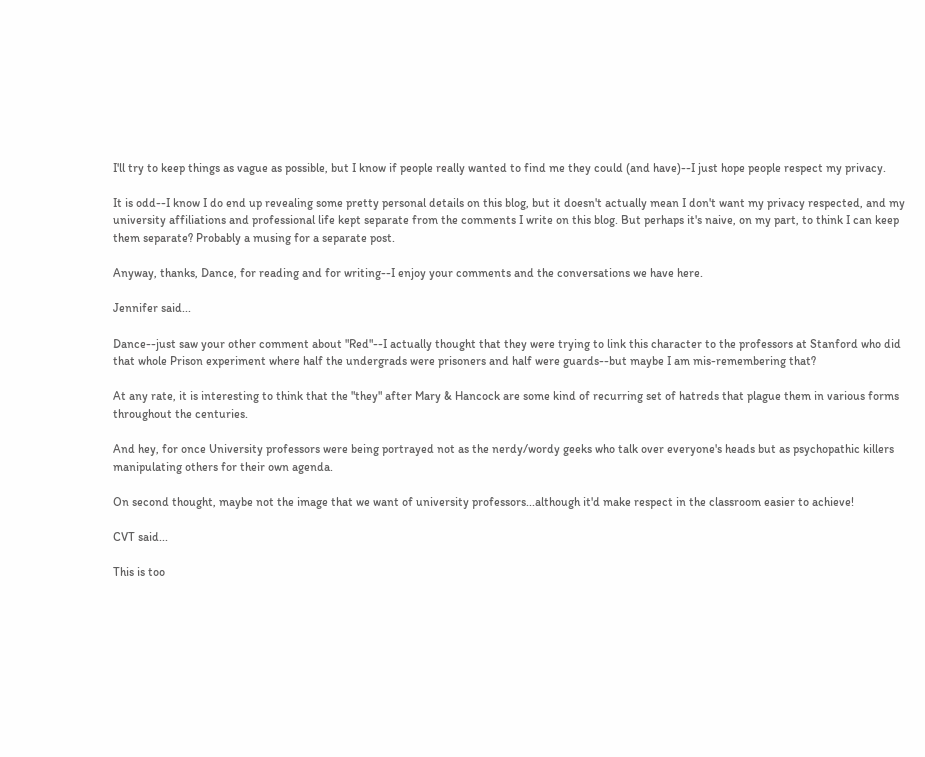I'll try to keep things as vague as possible, but I know if people really wanted to find me they could (and have)--I just hope people respect my privacy.

It is odd--I know I do end up revealing some pretty personal details on this blog, but it doesn't actually mean I don't want my privacy respected, and my university affiliations and professional life kept separate from the comments I write on this blog. But perhaps it's naive, on my part, to think I can keep them separate? Probably a musing for a separate post.

Anyway, thanks, Dance, for reading and for writing--I enjoy your comments and the conversations we have here.

Jennifer said...

Dance--just saw your other comment about "Red"--I actually thought that they were trying to link this character to the professors at Stanford who did that whole Prison experiment where half the undergrads were prisoners and half were guards--but maybe I am mis-remembering that?

At any rate, it is interesting to think that the "they" after Mary & Hancock are some kind of recurring set of hatreds that plague them in various forms throughout the centuries.

And hey, for once University professors were being portrayed not as the nerdy/wordy geeks who talk over everyone's heads but as psychopathic killers manipulating others for their own agenda.

On second thought, maybe not the image that we want of university professors...although it'd make respect in the classroom easier to achieve!

CVT said...

This is too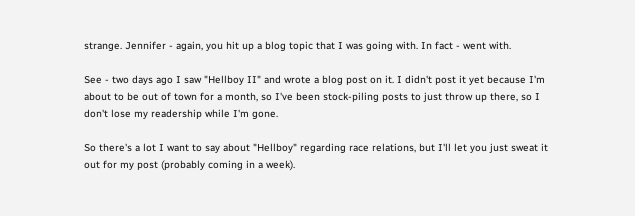strange. Jennifer - again, you hit up a blog topic that I was going with. In fact - went with.

See - two days ago I saw "Hellboy II" and wrote a blog post on it. I didn't post it yet because I'm about to be out of town for a month, so I've been stock-piling posts to just throw up there, so I don't lose my readership while I'm gone.

So there's a lot I want to say about "Hellboy" regarding race relations, but I'll let you just sweat it out for my post (probably coming in a week).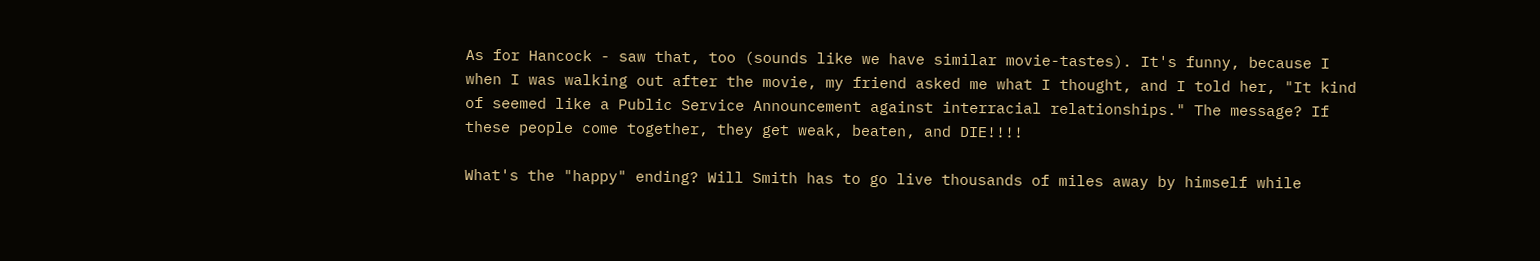As for Hancock - saw that, too (sounds like we have similar movie-tastes). It's funny, because I when I was walking out after the movie, my friend asked me what I thought, and I told her, "It kind of seemed like a Public Service Announcement against interracial relationships." The message? If these people come together, they get weak, beaten, and DIE!!!!

What's the "happy" ending? Will Smith has to go live thousands of miles away by himself while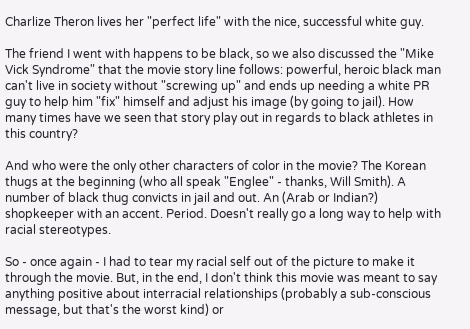Charlize Theron lives her "perfect life" with the nice, successful white guy.

The friend I went with happens to be black, so we also discussed the "Mike Vick Syndrome" that the movie story line follows: powerful, heroic black man can't live in society without "screwing up" and ends up needing a white PR guy to help him "fix" himself and adjust his image (by going to jail). How many times have we seen that story play out in regards to black athletes in this country?

And who were the only other characters of color in the movie? The Korean thugs at the beginning (who all speak "Englee" - thanks, Will Smith). A number of black thug convicts in jail and out. An (Arab or Indian?) shopkeeper with an accent. Period. Doesn't really go a long way to help with racial stereotypes.

So - once again - I had to tear my racial self out of the picture to make it through the movie. But, in the end, I don't think this movie was meant to say anything positive about interracial relationships (probably a sub-conscious message, but that's the worst kind) or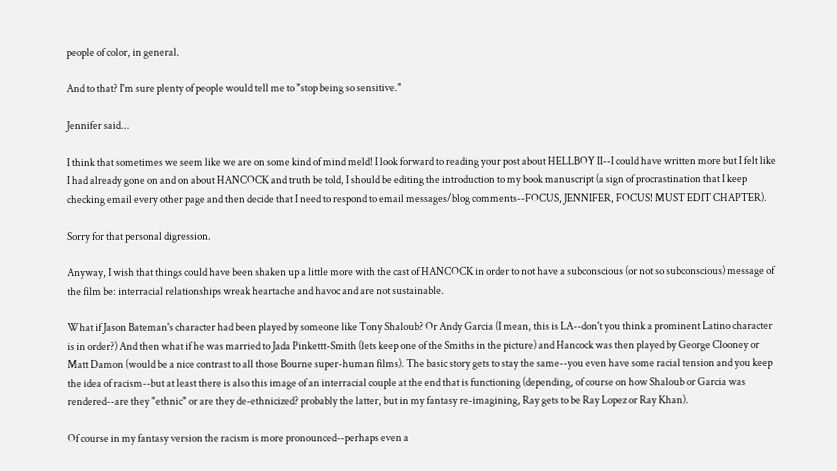people of color, in general.

And to that? I'm sure plenty of people would tell me to "stop being so sensitive."

Jennifer said...

I think that sometimes we seem like we are on some kind of mind meld! I look forward to reading your post about HELLBOY II--I could have written more but I felt like I had already gone on and on about HANCOCK and truth be told, I should be editing the introduction to my book manuscript (a sign of procrastination that I keep checking email every other page and then decide that I need to respond to email messages/blog comments--FOCUS, JENNIFER, FOCUS! MUST EDIT CHAPTER).

Sorry for that personal digression.

Anyway, I wish that things could have been shaken up a little more with the cast of HANCOCK in order to not have a subconscious (or not so subconscious) message of the film be: interracial relationships wreak heartache and havoc and are not sustainable.

What if Jason Bateman's character had been played by someone like Tony Shaloub? Or Andy Garcia (I mean, this is LA--don't you think a prominent Latino character is in order?) And then what if he was married to Jada Pinkettt-Smith (lets keep one of the Smiths in the picture) and Hancock was then played by George Clooney or Matt Damon (would be a nice contrast to all those Bourne super-human films). The basic story gets to stay the same--you even have some racial tension and you keep the idea of racism--but at least there is also this image of an interracial couple at the end that is functioning (depending, of course on how Shaloub or Garcia was rendered--are they "ethnic" or are they de-ethnicized? probably the latter, but in my fantasy re-imagining, Ray gets to be Ray Lopez or Ray Khan).

Of course in my fantasy version the racism is more pronounced--perhaps even a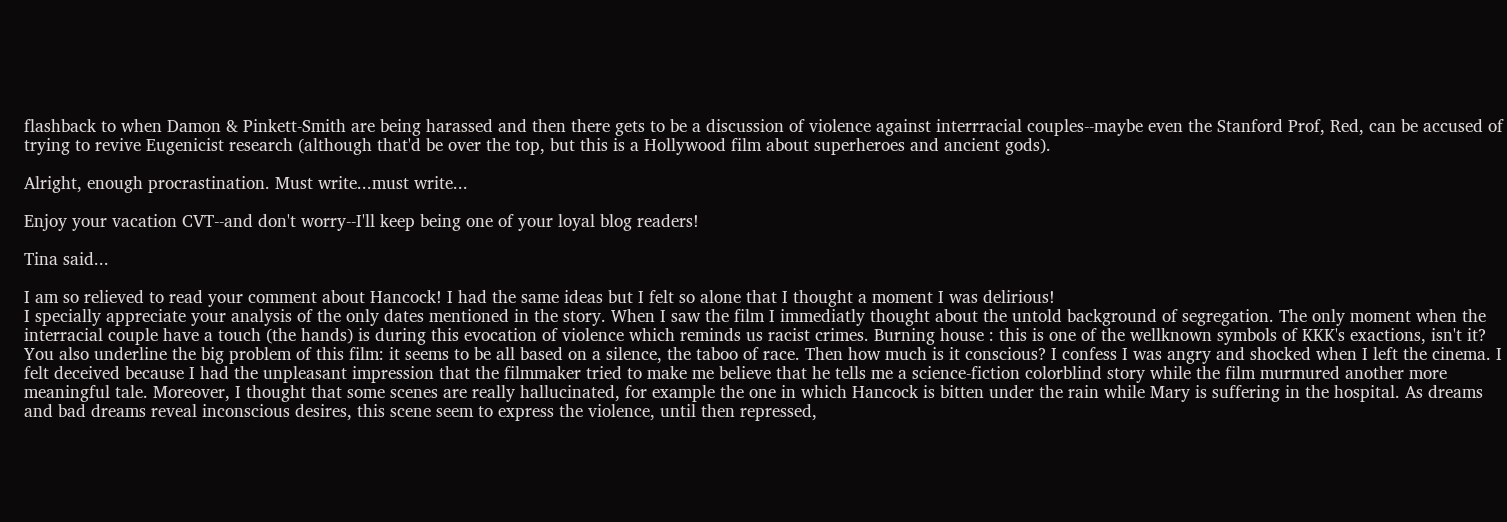flashback to when Damon & Pinkett-Smith are being harassed and then there gets to be a discussion of violence against interrracial couples--maybe even the Stanford Prof, Red, can be accused of trying to revive Eugenicist research (although that'd be over the top, but this is a Hollywood film about superheroes and ancient gods).

Alright, enough procrastination. Must write...must write...

Enjoy your vacation CVT--and don't worry--I'll keep being one of your loyal blog readers!

Tina said...

I am so relieved to read your comment about Hancock! I had the same ideas but I felt so alone that I thought a moment I was delirious!
I specially appreciate your analysis of the only dates mentioned in the story. When I saw the film I immediatly thought about the untold background of segregation. The only moment when the interracial couple have a touch (the hands) is during this evocation of violence which reminds us racist crimes. Burning house : this is one of the wellknown symbols of KKK's exactions, isn't it?
You also underline the big problem of this film: it seems to be all based on a silence, the taboo of race. Then how much is it conscious? I confess I was angry and shocked when I left the cinema. I felt deceived because I had the unpleasant impression that the filmmaker tried to make me believe that he tells me a science-fiction colorblind story while the film murmured another more meaningful tale. Moreover, I thought that some scenes are really hallucinated, for example the one in which Hancock is bitten under the rain while Mary is suffering in the hospital. As dreams and bad dreams reveal inconscious desires, this scene seem to express the violence, until then repressed,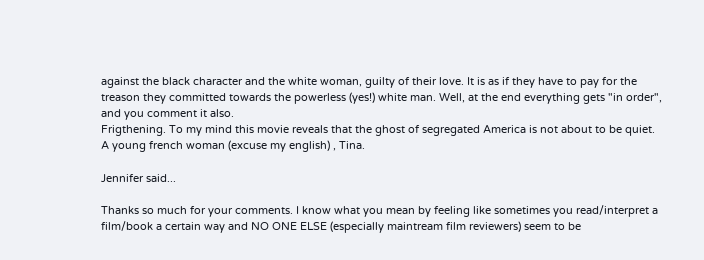against the black character and the white woman, guilty of their love. It is as if they have to pay for the treason they committed towards the powerless (yes!) white man. Well, at the end everything gets "in order", and you comment it also.
Frigthening. To my mind this movie reveals that the ghost of segregated America is not about to be quiet.
A young french woman (excuse my english) , Tina.

Jennifer said...

Thanks so much for your comments. I know what you mean by feeling like sometimes you read/interpret a film/book a certain way and NO ONE ELSE (especially maintream film reviewers) seem to be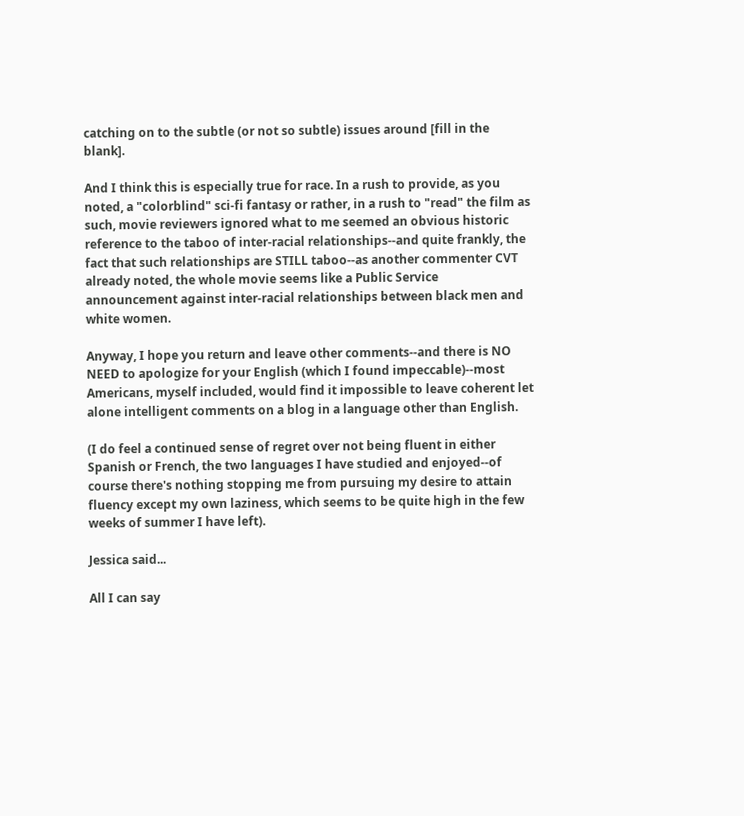catching on to the subtle (or not so subtle) issues around [fill in the blank].

And I think this is especially true for race. In a rush to provide, as you noted, a "colorblind" sci-fi fantasy or rather, in a rush to "read" the film as such, movie reviewers ignored what to me seemed an obvious historic reference to the taboo of inter-racial relationships--and quite frankly, the fact that such relationships are STILL taboo--as another commenter CVT already noted, the whole movie seems like a Public Service announcement against inter-racial relationships between black men and white women.

Anyway, I hope you return and leave other comments--and there is NO NEED to apologize for your English (which I found impeccable)--most Americans, myself included, would find it impossible to leave coherent let alone intelligent comments on a blog in a language other than English.

(I do feel a continued sense of regret over not being fluent in either Spanish or French, the two languages I have studied and enjoyed--of course there's nothing stopping me from pursuing my desire to attain fluency except my own laziness, which seems to be quite high in the few weeks of summer I have left).

Jessica said...

All I can say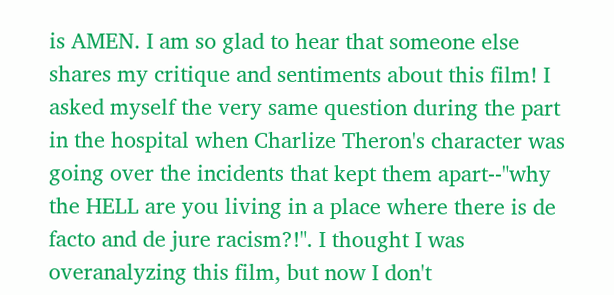is AMEN. I am so glad to hear that someone else shares my critique and sentiments about this film! I asked myself the very same question during the part in the hospital when Charlize Theron's character was going over the incidents that kept them apart--"why the HELL are you living in a place where there is de facto and de jure racism?!". I thought I was overanalyzing this film, but now I don't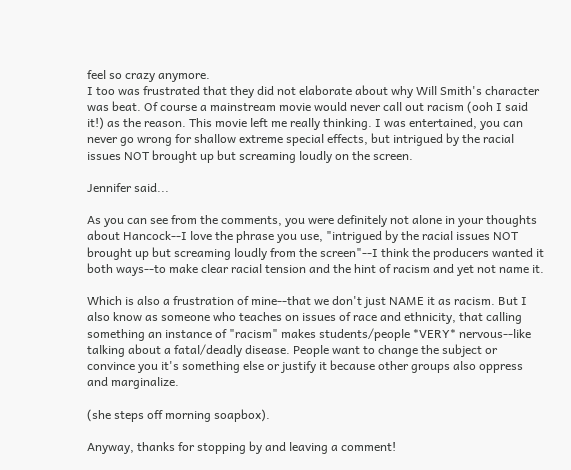feel so crazy anymore.
I too was frustrated that they did not elaborate about why Will Smith's character was beat. Of course a mainstream movie would never call out racism (ooh I said it!) as the reason. This movie left me really thinking. I was entertained, you can never go wrong for shallow extreme special effects, but intrigued by the racial issues NOT brought up but screaming loudly on the screen.

Jennifer said...

As you can see from the comments, you were definitely not alone in your thoughts about Hancock--I love the phrase you use, "intrigued by the racial issues NOT brought up but screaming loudly from the screen"--I think the producers wanted it both ways--to make clear racial tension and the hint of racism and yet not name it.

Which is also a frustration of mine--that we don't just NAME it as racism. But I also know as someone who teaches on issues of race and ethnicity, that calling something an instance of "racism" makes students/people *VERY* nervous--like talking about a fatal/deadly disease. People want to change the subject or convince you it's something else or justify it because other groups also oppress and marginalize.

(she steps off morning soapbox).

Anyway, thanks for stopping by and leaving a comment!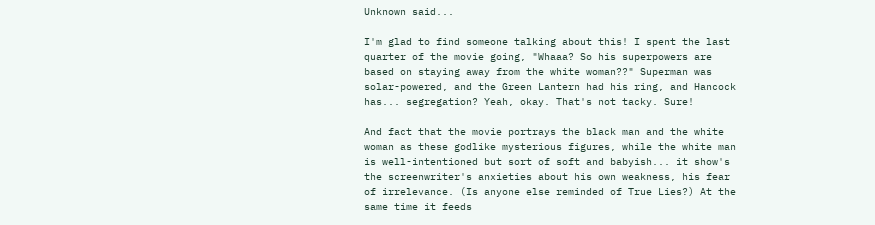Unknown said...

I'm glad to find someone talking about this! I spent the last quarter of the movie going, "Whaaa? So his superpowers are based on staying away from the white woman??" Superman was solar-powered, and the Green Lantern had his ring, and Hancock has... segregation? Yeah, okay. That's not tacky. Sure!

And fact that the movie portrays the black man and the white woman as these godlike mysterious figures, while the white man is well-intentioned but sort of soft and babyish... it show's the screenwriter's anxieties about his own weakness, his fear of irrelevance. (Is anyone else reminded of True Lies?) At the same time it feeds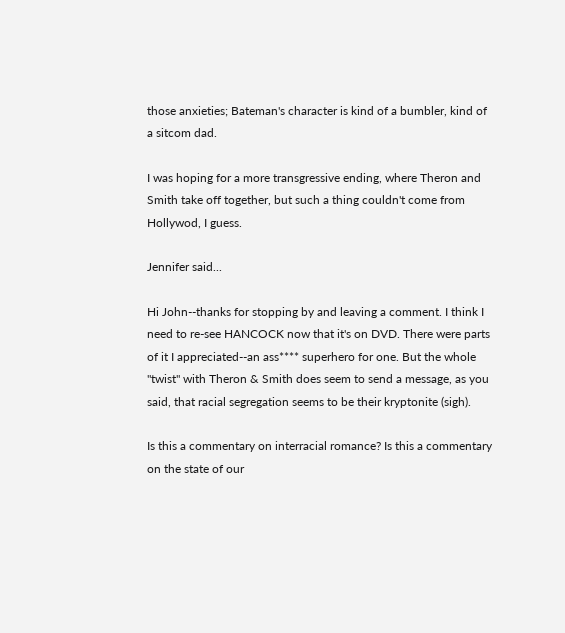those anxieties; Bateman's character is kind of a bumbler, kind of a sitcom dad.

I was hoping for a more transgressive ending, where Theron and Smith take off together, but such a thing couldn't come from Hollywod, I guess.

Jennifer said...

Hi John--thanks for stopping by and leaving a comment. I think I need to re-see HANCOCK now that it's on DVD. There were parts of it I appreciated--an ass**** superhero for one. But the whole "twist" with Theron & Smith does seem to send a message, as you said, that racial segregation seems to be their kryptonite (sigh).

Is this a commentary on interracial romance? Is this a commentary on the state of our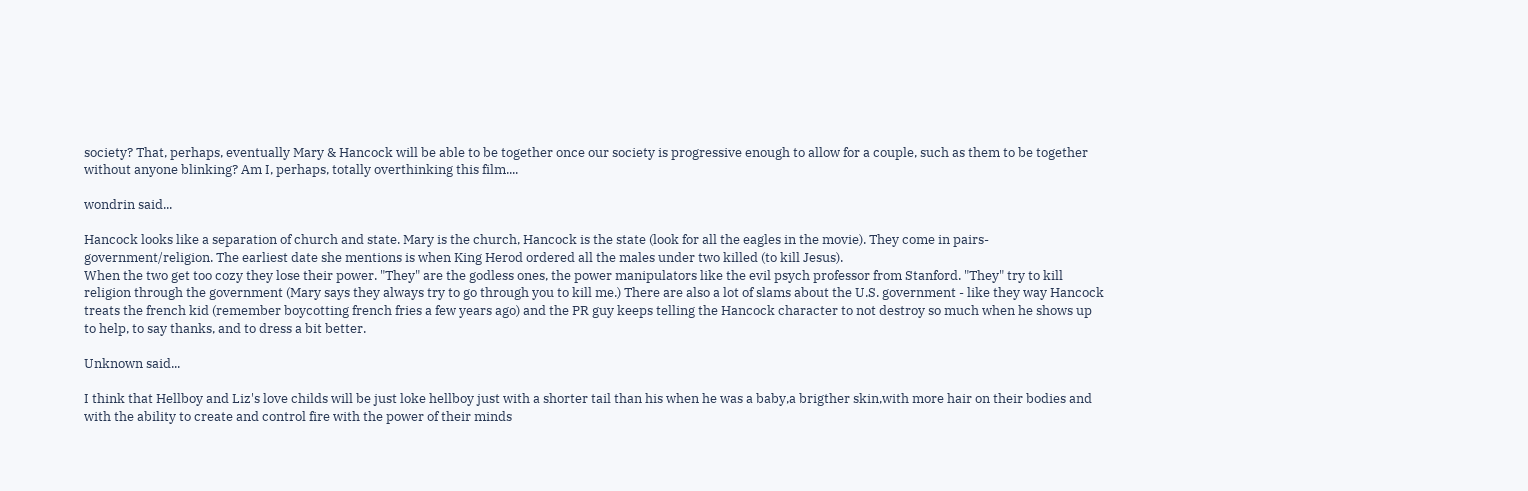society? That, perhaps, eventually Mary & Hancock will be able to be together once our society is progressive enough to allow for a couple, such as them to be together without anyone blinking? Am I, perhaps, totally overthinking this film....

wondrin said...

Hancock looks like a separation of church and state. Mary is the church, Hancock is the state (look for all the eagles in the movie). They come in pairs-government/religion. The earliest date she mentions is when King Herod ordered all the males under two killed (to kill Jesus).
When the two get too cozy they lose their power. "They" are the godless ones, the power manipulators like the evil psych professor from Stanford. "They" try to kill religion through the government (Mary says they always try to go through you to kill me.) There are also a lot of slams about the U.S. government - like they way Hancock treats the french kid (remember boycotting french fries a few years ago) and the PR guy keeps telling the Hancock character to not destroy so much when he shows up to help, to say thanks, and to dress a bit better.

Unknown said...

I think that Hellboy and Liz's love childs will be just loke hellboy just with a shorter tail than his when he was a baby,a brigther skin,with more hair on their bodies and with the ability to create and control fire with the power of their minds